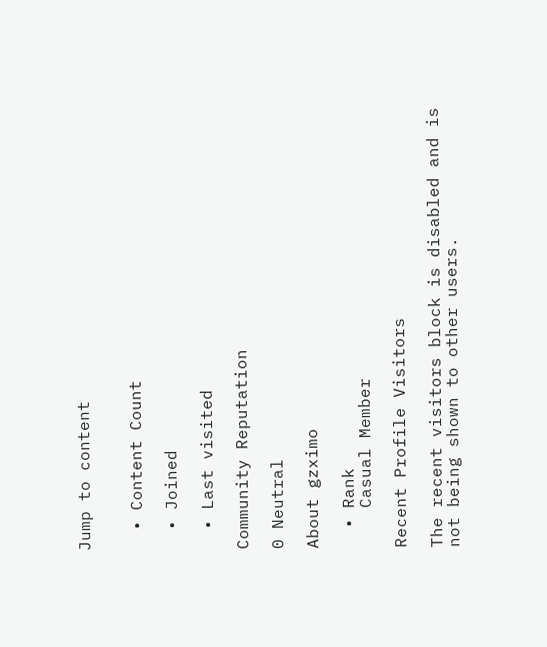Jump to content


  • Content Count

  • Joined

  • Last visited

Community Reputation

0 Neutral

About gzximo

  • Rank
    Casual Member

Recent Profile Visitors

The recent visitors block is disabled and is not being shown to other users.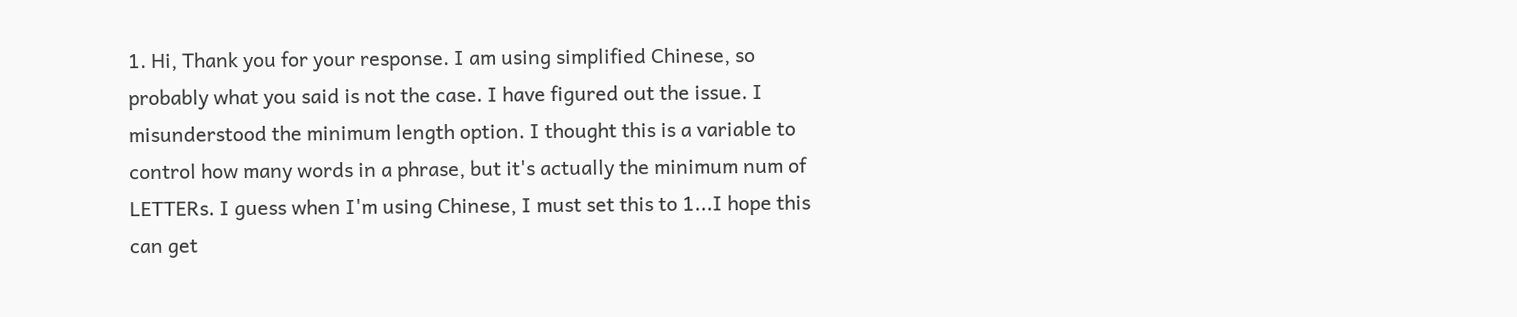1. Hi, Thank you for your response. I am using simplified Chinese, so probably what you said is not the case. I have figured out the issue. I misunderstood the minimum length option. I thought this is a variable to control how many words in a phrase, but it's actually the minimum num of LETTERs. I guess when I'm using Chinese, I must set this to 1...I hope this can get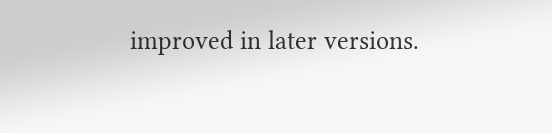improved in later versions.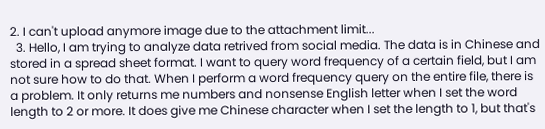2. I can't upload anymore image due to the attachment limit...
  3. Hello, I am trying to analyze data retrived from social media. The data is in Chinese and stored in a spread sheet format. I want to query word frequency of a certain field, but I am not sure how to do that. When I perform a word frequency query on the entire file, there is a problem. It only returns me numbers and nonsense English letter when I set the word length to 2 or more. It does give me Chinese character when I set the length to 1, but that's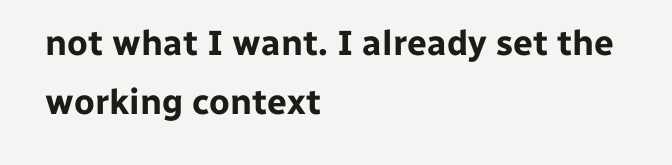not what I want. I already set the working context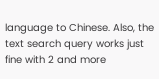language to Chinese. Also, the text search query works just fine with 2 and more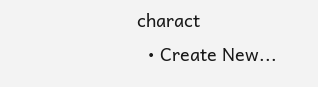charact
  • Create New...